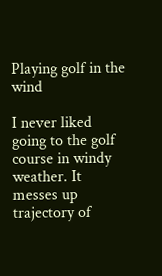Playing golf in the wind

I never liked going to the golf course in windy weather. It messes up trajectory of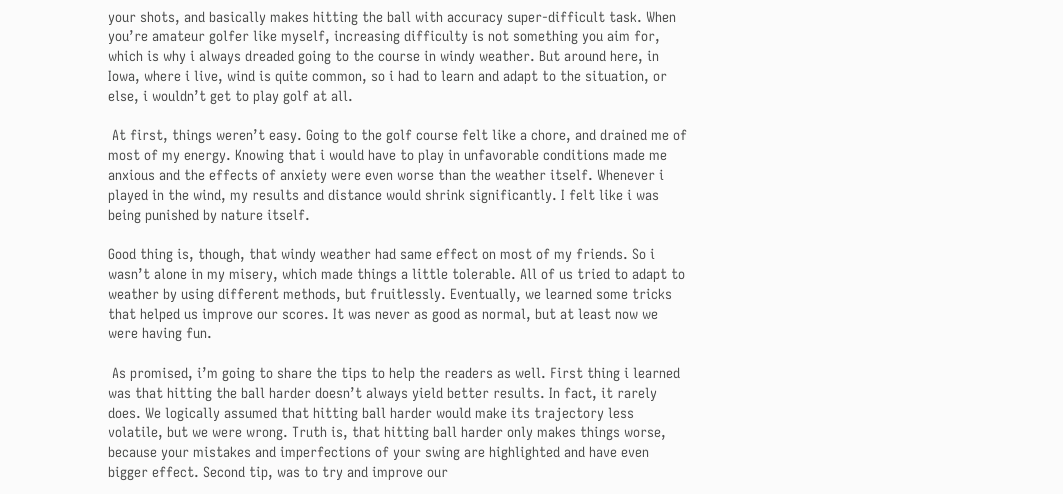your shots, and basically makes hitting the ball with accuracy super-difficult task. When you’re amateur golfer like myself, increasing difficulty is not something you aim for, which is why i always dreaded going to the course in windy weather. But around here, in Iowa, where i live, wind is quite common, so i had to learn and adapt to the situation, or else, i wouldn’t get to play golf at all.

 At first, things weren’t easy. Going to the golf course felt like a chore, and drained me of most of my energy. Knowing that i would have to play in unfavorable conditions made me anxious and the effects of anxiety were even worse than the weather itself. Whenever i played in the wind, my results and distance would shrink significantly. I felt like i was being punished by nature itself.

Good thing is, though, that windy weather had same effect on most of my friends. So i wasn’t alone in my misery, which made things a little tolerable. All of us tried to adapt to weather by using different methods, but fruitlessly. Eventually, we learned some tricks that helped us improve our scores. It was never as good as normal, but at least now we were having fun.

 As promised, i’m going to share the tips to help the readers as well. First thing i learned was that hitting the ball harder doesn’t always yield better results. In fact, it rarely does. We logically assumed that hitting ball harder would make its trajectory less volatile, but we were wrong. Truth is, that hitting ball harder only makes things worse, because your mistakes and imperfections of your swing are highlighted and have even bigger effect. Second tip, was to try and improve our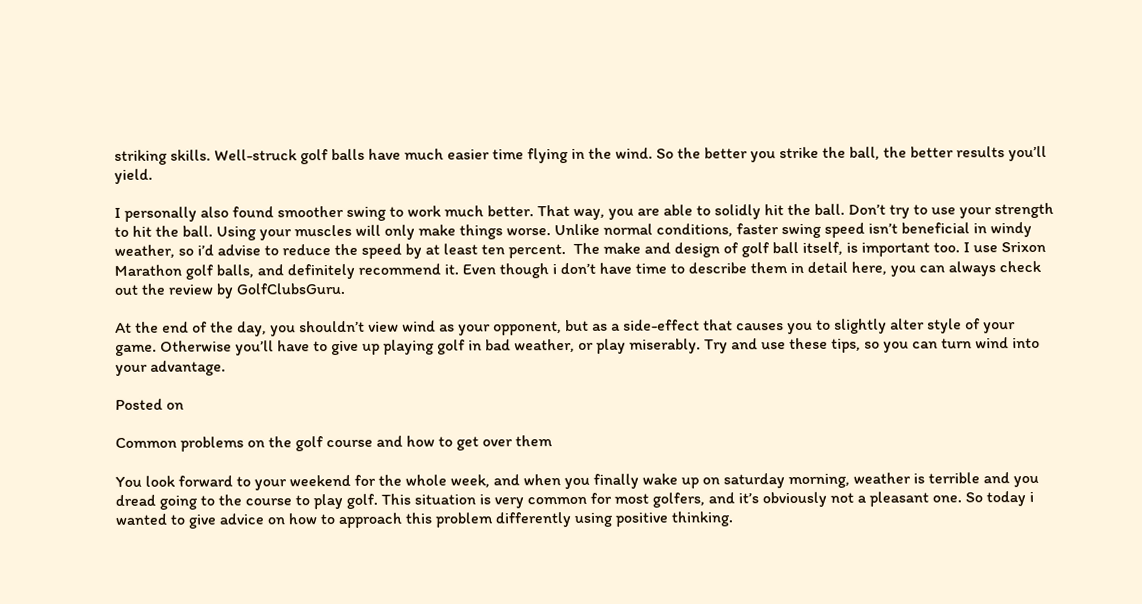striking skills. Well-struck golf balls have much easier time flying in the wind. So the better you strike the ball, the better results you’ll yield.

I personally also found smoother swing to work much better. That way, you are able to solidly hit the ball. Don’t try to use your strength to hit the ball. Using your muscles will only make things worse. Unlike normal conditions, faster swing speed isn’t beneficial in windy weather, so i’d advise to reduce the speed by at least ten percent.  The make and design of golf ball itself, is important too. I use Srixon Marathon golf balls, and definitely recommend it. Even though i don’t have time to describe them in detail here, you can always check out the review by GolfClubsGuru.

At the end of the day, you shouldn’t view wind as your opponent, but as a side-effect that causes you to slightly alter style of your game. Otherwise you’ll have to give up playing golf in bad weather, or play miserably. Try and use these tips, so you can turn wind into your advantage.

Posted on

Common problems on the golf course and how to get over them

You look forward to your weekend for the whole week, and when you finally wake up on saturday morning, weather is terrible and you dread going to the course to play golf. This situation is very common for most golfers, and it’s obviously not a pleasant one. So today i wanted to give advice on how to approach this problem differently using positive thinking.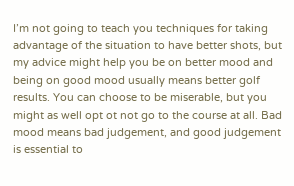I’m not going to teach you techniques for taking advantage of the situation to have better shots, but my advice might help you be on better mood and being on good mood usually means better golf results. You can choose to be miserable, but you might as well opt ot not go to the course at all. Bad mood means bad judgement, and good judgement is essential to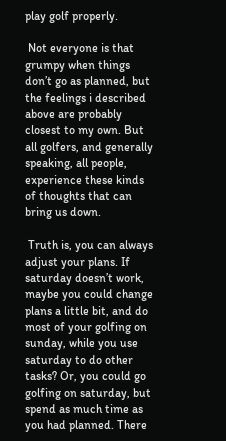play golf properly.

 Not everyone is that grumpy when things don’t go as planned, but the feelings i described above are probably closest to my own. But all golfers, and generally speaking, all people, experience these kinds of thoughts that can bring us down.

 Truth is, you can always adjust your plans. If saturday doesn’t work, maybe you could change plans a little bit, and do most of your golfing on sunday, while you use saturday to do other tasks? Or, you could go golfing on saturday, but spend as much time as you had planned. There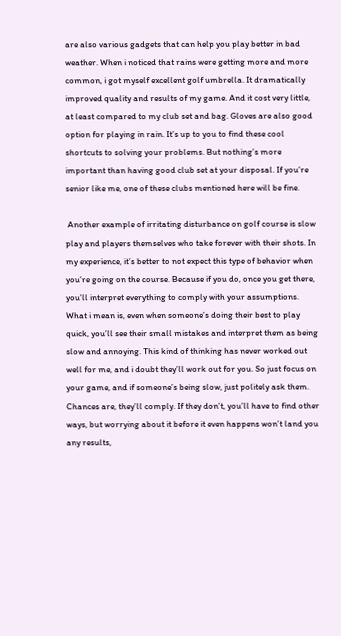are also various gadgets that can help you play better in bad weather. When i noticed that rains were getting more and more common, i got myself excellent golf umbrella. It dramatically improved quality and results of my game. And it cost very little, at least compared to my club set and bag. Gloves are also good option for playing in rain. It’s up to you to find these cool shortcuts to solving your problems. But nothing’s more important than having good club set at your disposal. If you’re senior like me, one of these clubs mentioned here will be fine.

 Another example of irritating disturbance on golf course is slow play and players themselves who take forever with their shots. In my experience, it’s better to not expect this type of behavior when you’re going on the course. Because if you do, once you get there, you’ll interpret everything to comply with your assumptions. What i mean is, even when someone’s doing their best to play quick, you’ll see their small mistakes and interpret them as being slow and annoying. This kind of thinking has never worked out well for me, and i doubt they’ll work out for you. So just focus on your game, and if someone’s being slow, just politely ask them. Chances are, they’ll comply. If they don’t, you’ll have to find other ways, but worrying about it before it even happens won’t land you any results,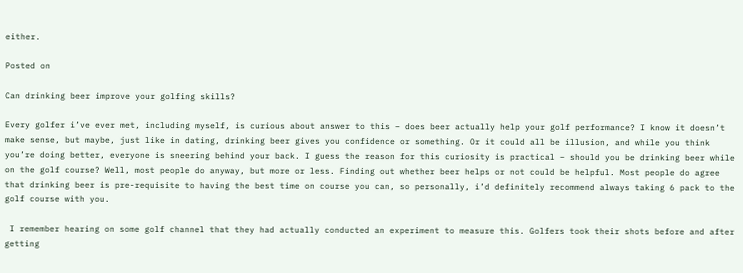either.

Posted on

Can drinking beer improve your golfing skills?

Every golfer i’ve ever met, including myself, is curious about answer to this – does beer actually help your golf performance? I know it doesn’t make sense, but maybe, just like in dating, drinking beer gives you confidence or something. Or it could all be illusion, and while you think you’re doing better, everyone is sneering behind your back. I guess the reason for this curiosity is practical – should you be drinking beer while on the golf course? Well, most people do anyway, but more or less. Finding out whether beer helps or not could be helpful. Most people do agree that drinking beer is pre-requisite to having the best time on course you can, so personally, i’d definitely recommend always taking 6 pack to the golf course with you.

 I remember hearing on some golf channel that they had actually conducted an experiment to measure this. Golfers took their shots before and after getting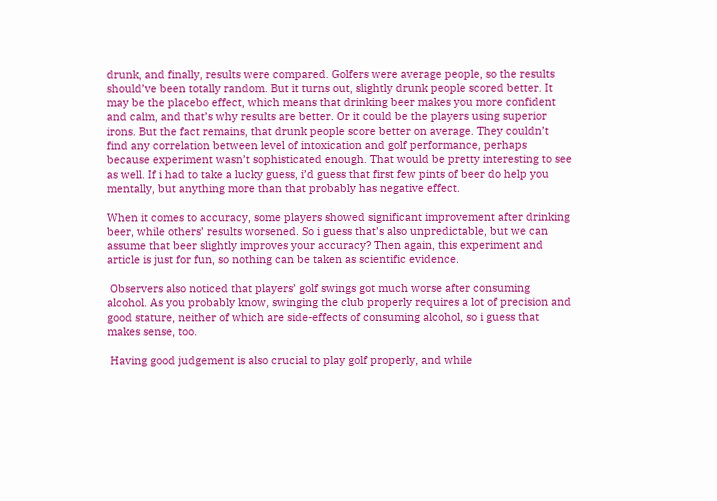drunk, and finally, results were compared. Golfers were average people, so the results should’ve been totally random. But it turns out, slightly drunk people scored better. It may be the placebo effect, which means that drinking beer makes you more confident and calm, and that’s why results are better. Or it could be the players using superior irons. But the fact remains, that drunk people score better on average. They couldn’t find any correlation between level of intoxication and golf performance, perhaps because experiment wasn’t sophisticated enough. That would be pretty interesting to see as well. If i had to take a lucky guess, i’d guess that first few pints of beer do help you mentally, but anything more than that probably has negative effect.

When it comes to accuracy, some players showed significant improvement after drinking beer, while others’ results worsened. So i guess that’s also unpredictable, but we can assume that beer slightly improves your accuracy? Then again, this experiment and article is just for fun, so nothing can be taken as scientific evidence.

 Observers also noticed that players’ golf swings got much worse after consuming alcohol. As you probably know, swinging the club properly requires a lot of precision and good stature, neither of which are side-effects of consuming alcohol, so i guess that makes sense, too.

 Having good judgement is also crucial to play golf properly, and while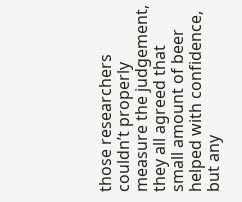those researchers couldn’t properly measure the judgement, they all agreed that small amount of beer helped with confidence, but any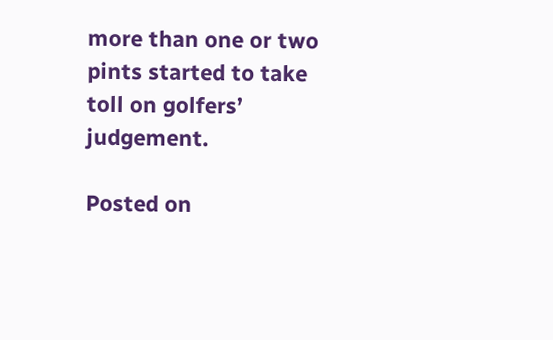more than one or two pints started to take toll on golfers’ judgement.

Posted on